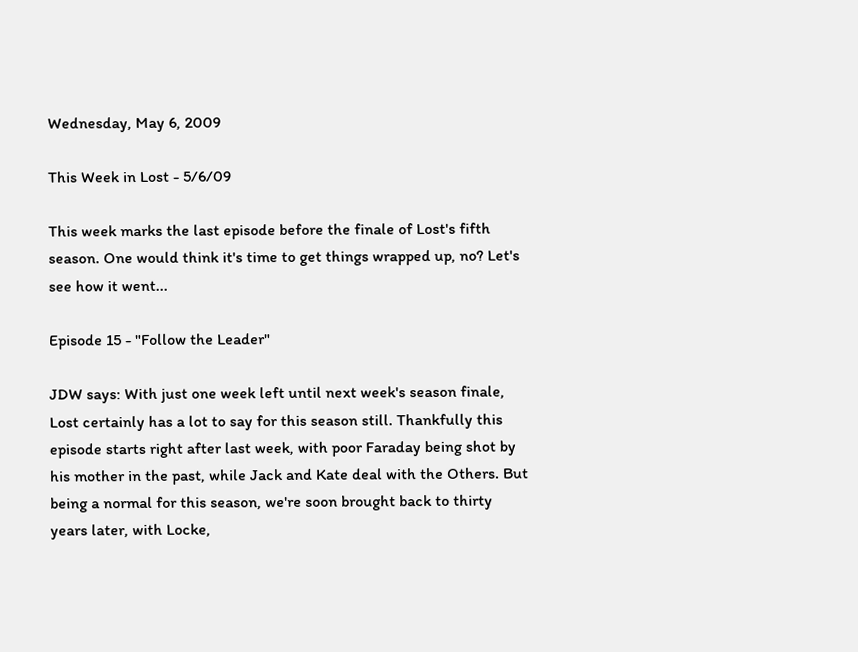Wednesday, May 6, 2009

This Week in Lost - 5/6/09

This week marks the last episode before the finale of Lost's fifth season. One would think it's time to get things wrapped up, no? Let's see how it went...

Episode 15 - "Follow the Leader"

JDW says: With just one week left until next week's season finale, Lost certainly has a lot to say for this season still. Thankfully this episode starts right after last week, with poor Faraday being shot by his mother in the past, while Jack and Kate deal with the Others. But being a normal for this season, we're soon brought back to thirty years later, with Locke,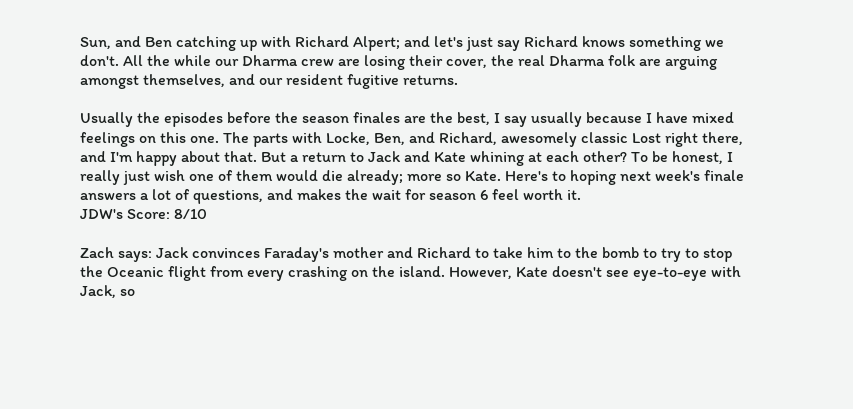Sun, and Ben catching up with Richard Alpert; and let's just say Richard knows something we don't. All the while our Dharma crew are losing their cover, the real Dharma folk are arguing amongst themselves, and our resident fugitive returns.

Usually the episodes before the season finales are the best, I say usually because I have mixed feelings on this one. The parts with Locke, Ben, and Richard, awesomely classic Lost right there, and I'm happy about that. But a return to Jack and Kate whining at each other? To be honest, I really just wish one of them would die already; more so Kate. Here's to hoping next week's finale answers a lot of questions, and makes the wait for season 6 feel worth it.
JDW's Score: 8/10

Zach says: Jack convinces Faraday's mother and Richard to take him to the bomb to try to stop the Oceanic flight from every crashing on the island. However, Kate doesn't see eye-to-eye with Jack, so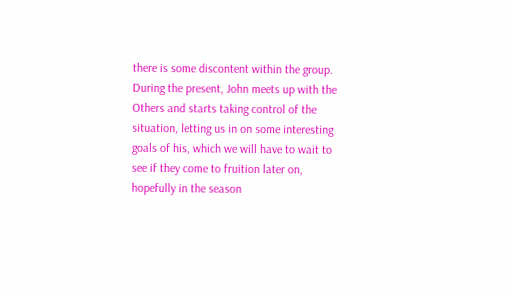there is some discontent within the group. During the present, John meets up with the Others and starts taking control of the situation, letting us in on some interesting goals of his, which we will have to wait to see if they come to fruition later on, hopefully in the season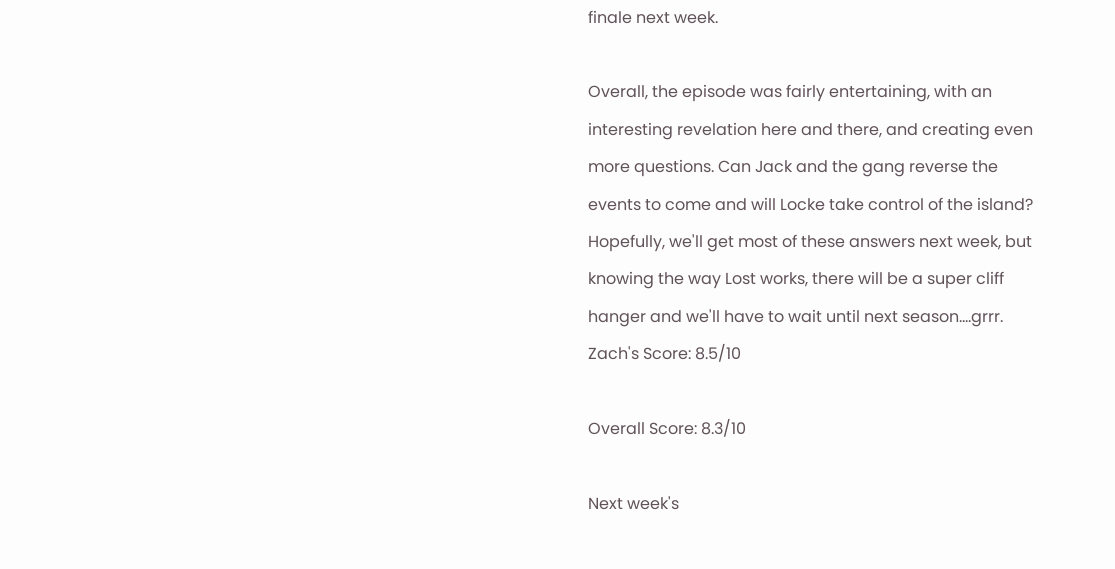finale next week.

Overall, the episode was fairly entertaining, with an interesting revelation here and there, and creating even more questions. Can Jack and the gang reverse the events to come and will Locke take control of the island? Hopefully, we'll get most of these answers next week, but knowing the way Lost works, there will be a super cliff hanger and we'll have to wait until next season....grrr.
Zach's Score: 8.5/10

Overall Score: 8.3/10

Next week's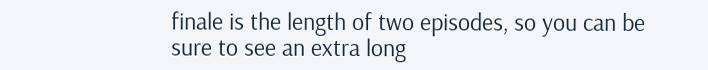finale is the length of two episodes, so you can be sure to see an extra long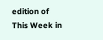edition of This Week in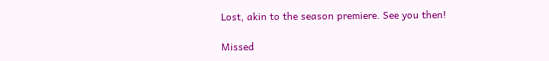Lost, akin to the season premiere. See you then!

Missed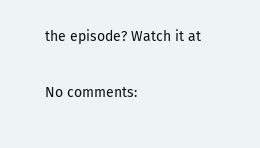the episode? Watch it at

No comments: